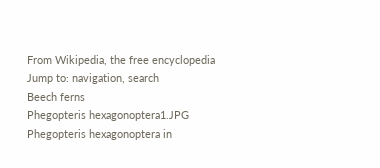From Wikipedia, the free encyclopedia
Jump to: navigation, search
Beech ferns
Phegopteris hexagonoptera1.JPG
Phegopteris hexagonoptera in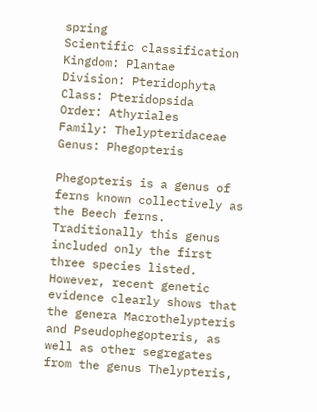spring
Scientific classification
Kingdom: Plantae
Division: Pteridophyta
Class: Pteridopsida
Order: Athyriales
Family: Thelypteridaceae
Genus: Phegopteris

Phegopteris is a genus of ferns known collectively as the Beech ferns. Traditionally this genus included only the first three species listed. However, recent genetic evidence clearly shows that the genera Macrothelypteris and Pseudophegopteris, as well as other segregates from the genus Thelypteris,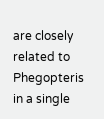are closely related to Phegopteris in a single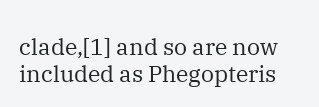clade,[1] and so are now included as Phegopteris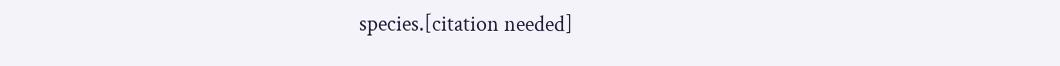species.[citation needed]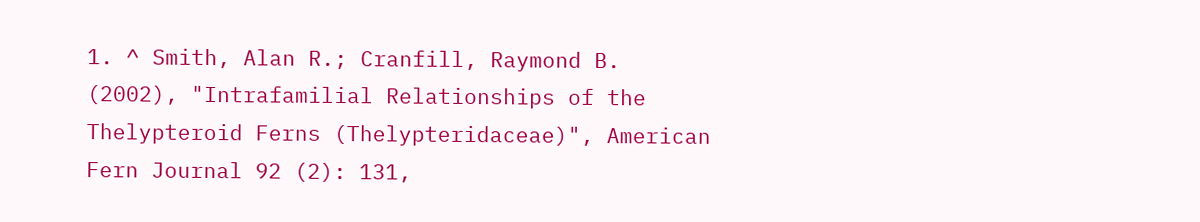1. ^ Smith, Alan R.; Cranfill, Raymond B. (2002), "Intrafamilial Relationships of the Thelypteroid Ferns (Thelypteridaceae)", American Fern Journal 92 (2): 131,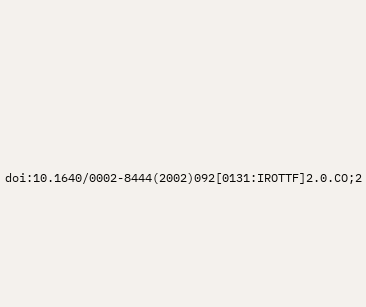doi:10.1640/0002-8444(2002)092[0131:IROTTF]2.0.CO;2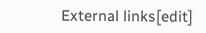External links[edit]